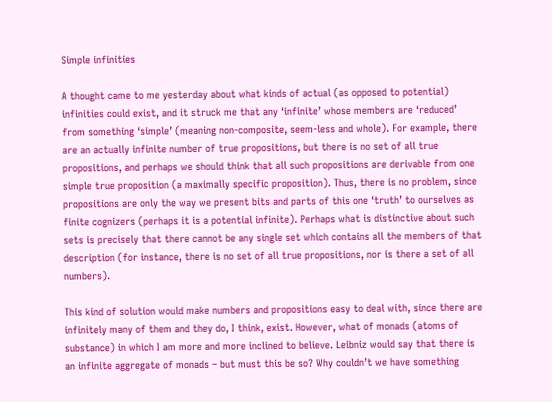Simple infinities

A thought came to me yesterday about what kinds of actual (as opposed to potential) infinities could exist, and it struck me that any ‘infinite’ whose members are ‘reduced’ from something ‘simple’ (meaning non-composite, seem-less and whole). For example, there are an actually infinite number of true propositions, but there is no set of all true propositions, and perhaps we should think that all such propositions are derivable from one simple true proposition (a maximally specific proposition). Thus, there is no problem, since propositions are only the way we present bits and parts of this one ‘truth’ to ourselves as finite cognizers (perhaps it is a potential infinite). Perhaps what is distinctive about such sets is precisely that there cannot be any single set which contains all the members of that description (for instance, there is no set of all true propositions, nor is there a set of all numbers).

This kind of solution would make numbers and propositions easy to deal with, since there are infinitely many of them and they do, I think, exist. However, what of monads (atoms of substance) in which I am more and more inclined to believe. Leibniz would say that there is an infinite aggregate of monads – but must this be so? Why couldn’t we have something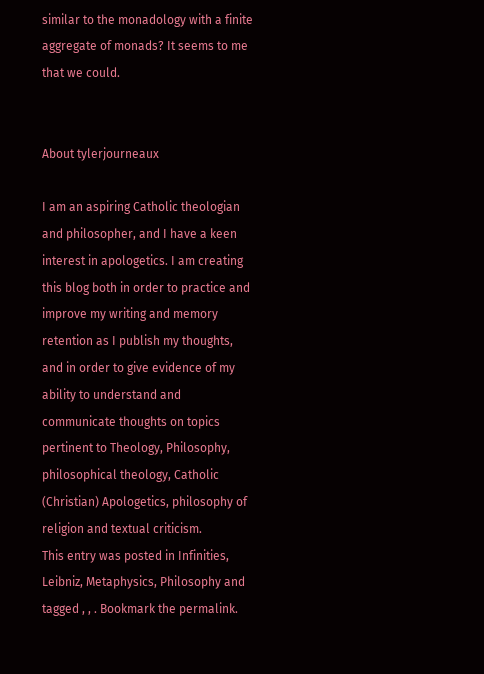similar to the monadology with a finite aggregate of monads? It seems to me that we could.


About tylerjourneaux

I am an aspiring Catholic theologian and philosopher, and I have a keen interest in apologetics. I am creating this blog both in order to practice and improve my writing and memory retention as I publish my thoughts, and in order to give evidence of my ability to understand and communicate thoughts on topics pertinent to Theology, Philosophy, philosophical theology, Catholic (Christian) Apologetics, philosophy of religion and textual criticism.
This entry was posted in Infinities, Leibniz, Metaphysics, Philosophy and tagged , , . Bookmark the permalink.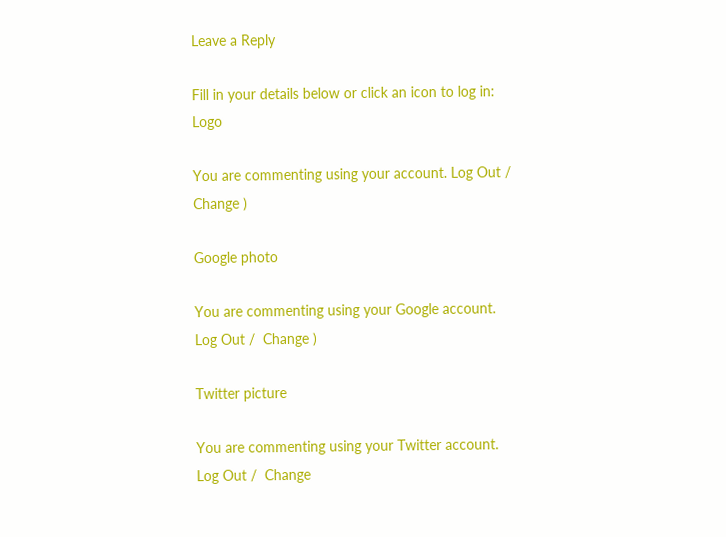Leave a Reply

Fill in your details below or click an icon to log in: Logo

You are commenting using your account. Log Out /  Change )

Google photo

You are commenting using your Google account. Log Out /  Change )

Twitter picture

You are commenting using your Twitter account. Log Out /  Change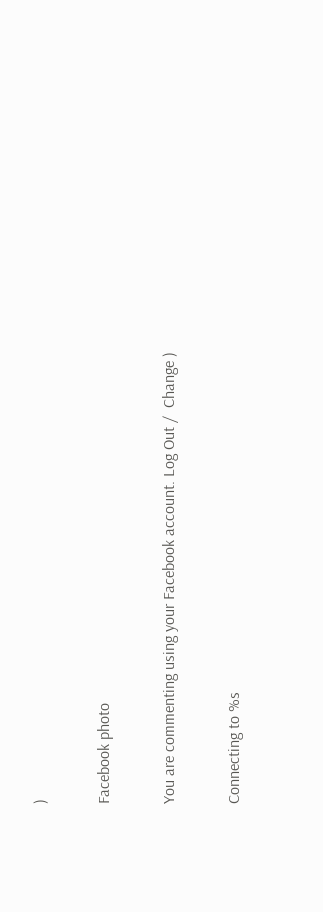)

Facebook photo

You are commenting using your Facebook account. Log Out /  Change )

Connecting to %s